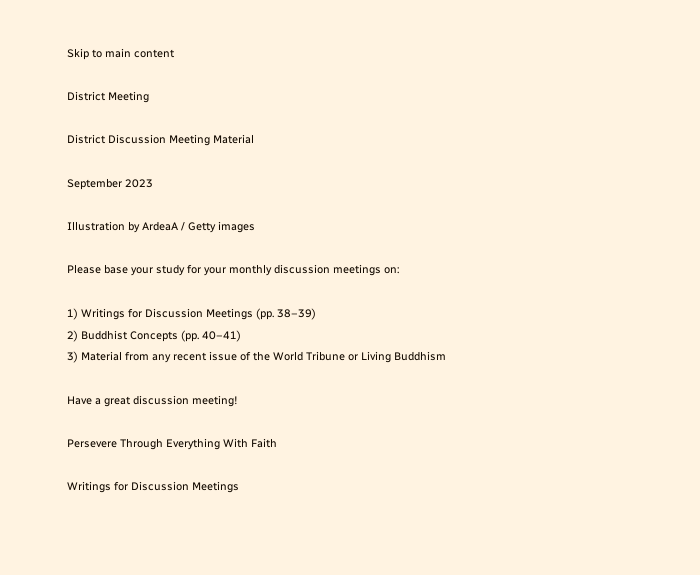Skip to main content

District Meeting

District Discussion Meeting Material

September 2023

Illustration by ArdeaA / Getty images

Please base your study for your monthly discussion meetings on:

1) Writings for Discussion Meetings (pp. 38–39)
2) Buddhist Concepts (pp. 40–41)
3) Material from any recent issue of the World Tribune or Living Buddhism

Have a great discussion meeting!

Persevere Through Everything With Faith

Writings for Discussion Meetings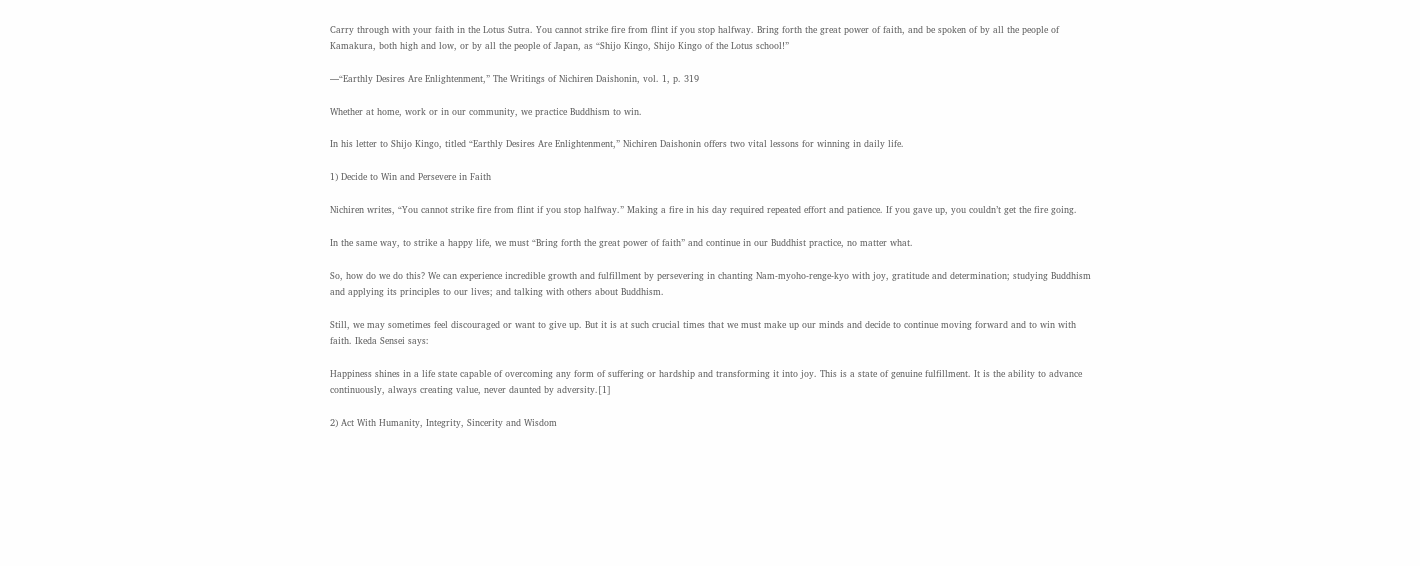Carry through with your faith in the Lotus Sutra. You cannot strike fire from flint if you stop halfway. Bring forth the great power of faith, and be spoken of by all the people of Kamakura, both high and low, or by all the people of Japan, as “Shijo Kingo, Shijo Kingo of the Lotus school!”

—“Earthly Desires Are Enlightenment,” The Writings of Nichiren Daishonin, vol. 1, p. 319

Whether at home, work or in our community, we practice Buddhism to win.

In his letter to Shijo Kingo, titled “Earthly Desires Are Enlightenment,” Nichiren Daishonin offers two vital lessons for winning in daily life.

1) Decide to Win and Persevere in Faith

Nichiren writes, “You cannot strike fire from flint if you stop halfway.” Making a fire in his day required repeated effort and patience. If you gave up, you couldn’t get the fire going.

In the same way, to strike a happy life, we must “Bring forth the great power of faith” and continue in our Buddhist practice, no matter what.

So, how do we do this? We can experience incredible growth and fulfillment by persevering in chanting Nam-myoho-renge-kyo with joy, gratitude and determination; studying Buddhism and applying its principles to our lives; and talking with others about Buddhism.

Still, we may sometimes feel discouraged or want to give up. But it is at such crucial times that we must make up our minds and decide to continue moving forward and to win with faith. Ikeda Sensei says:

Happiness shines in a life state capable of overcoming any form of suffering or hardship and transforming it into joy. This is a state of genuine fulfillment. It is the ability to advance continuously, always creating value, never daunted by adversity.[1]

2) Act With Humanity, Integrity, Sincerity and Wisdom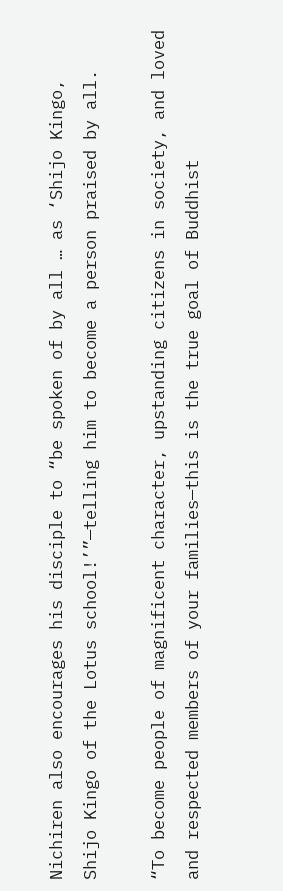Nichiren also encourages his disciple to “be spoken of by all … as ‘Shijo Kingo, Shijo Kingo of the Lotus school!’”—telling him to become a person praised by all.

“To become people of magnificent character, upstanding citizens in society, and loved and respected members of your families—this is the true goal of Buddhist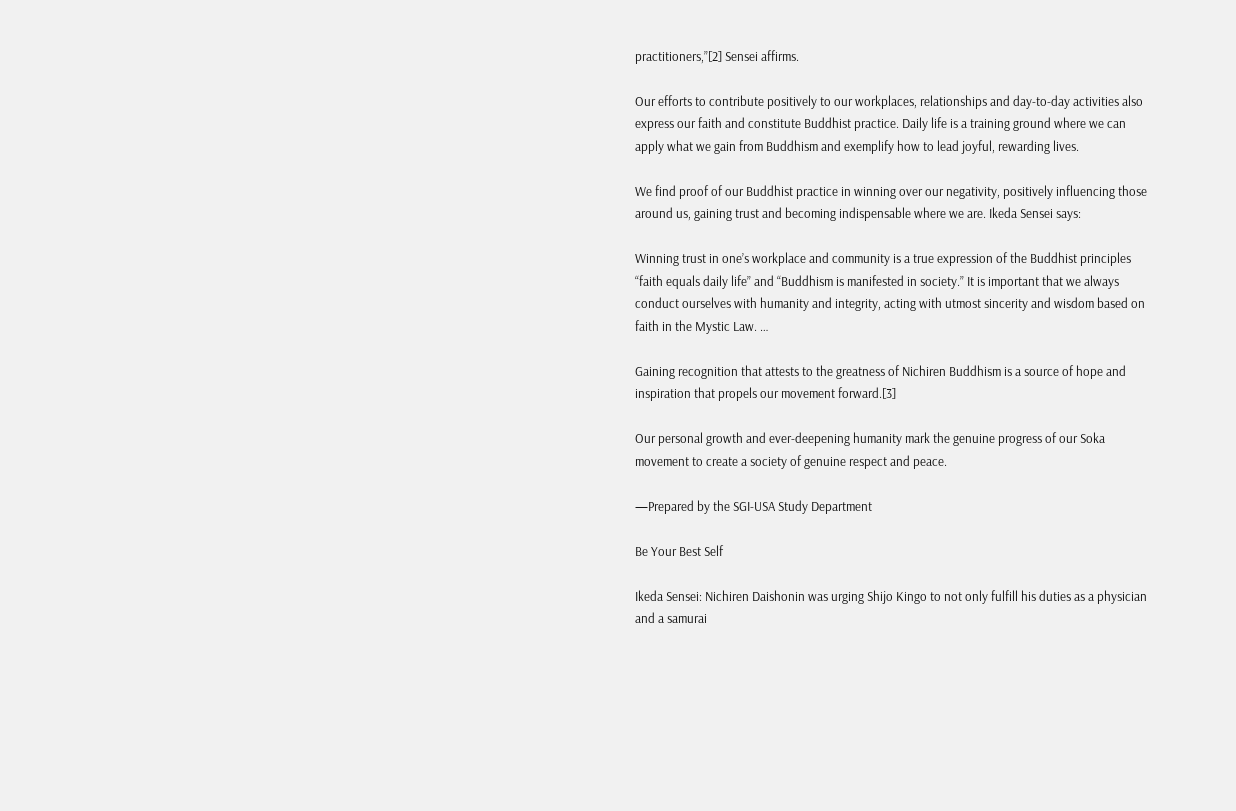practitioners,”[2] Sensei affirms.

Our efforts to contribute positively to our workplaces, relationships and day-to-day activities also express our faith and constitute Buddhist practice. Daily life is a training ground where we can apply what we gain from Buddhism and exemplify how to lead joyful, rewarding lives.

We find proof of our Buddhist practice in winning over our negativity, positively influencing those around us, gaining trust and becoming indispensable where we are. Ikeda Sensei says:

Winning trust in one’s workplace and community is a true expression of the Buddhist principles “faith equals daily life” and “Buddhism is manifested in society.” It is important that we always conduct ourselves with humanity and integrity, acting with utmost sincerity and wisdom based on faith in the Mystic Law. …

Gaining recognition that attests to the greatness of Nichiren Buddhism is a source of hope and inspiration that propels our movement forward.[3]

Our personal growth and ever-deepening humanity mark the genuine progress of our Soka movement to create a society of genuine respect and peace.

—Prepared by the SGI-USA Study Department

Be Your Best Self

Ikeda Sensei: Nichiren Daishonin was urging Shijo Kingo to not only fulfill his duties as a physician and a samurai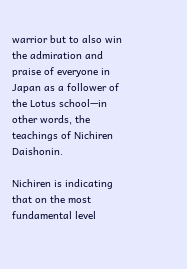warrior but to also win the admiration and praise of everyone in Japan as a follower of the Lotus school—in other words, the teachings of Nichiren Daishonin.

Nichiren is indicating that on the most fundamental level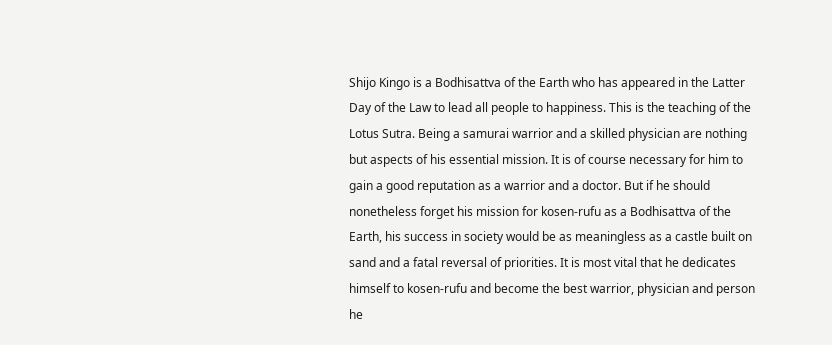Shijo Kingo is a Bodhisattva of the Earth who has appeared in the Latter Day of the Law to lead all people to happiness. This is the teaching of the Lotus Sutra. Being a samurai warrior and a skilled physician are nothing but aspects of his essential mission. It is of course necessary for him to gain a good reputation as a warrior and a doctor. But if he should nonetheless forget his mission for kosen-rufu as a Bodhisattva of the Earth, his success in society would be as meaningless as a castle built on sand and a fatal reversal of priorities. It is most vital that he dedicates himself to kosen-rufu and become the best warrior, physician and person he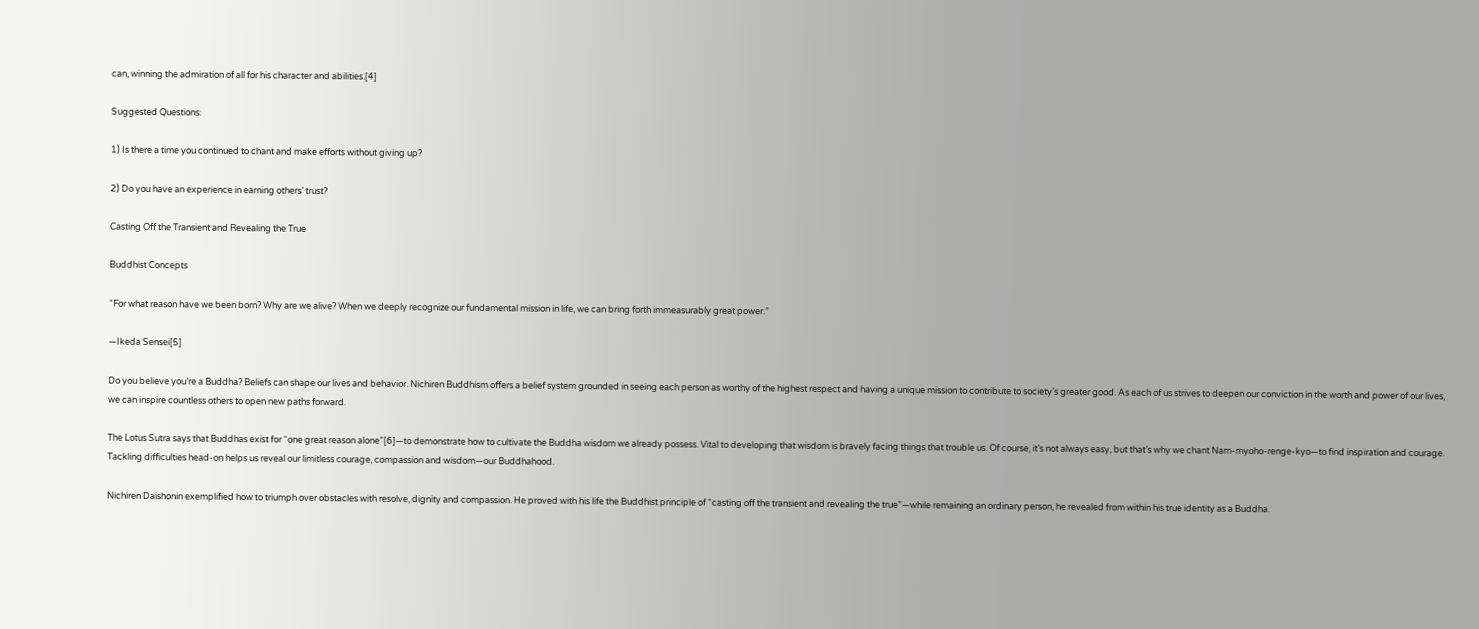can, winning the admiration of all for his character and abilities.[4]

Suggested Questions:

1) Is there a time you continued to chant and make efforts without giving up?

2) Do you have an experience in earning others’ trust?

Casting Off the Transient and Revealing the True

Buddhist Concepts

“For what reason have we been born? Why are we alive? When we deeply recognize our fundamental mission in life, we can bring forth immeasurably great power.”

—Ikeda Sensei[5]

Do you believe you’re a Buddha? Beliefs can shape our lives and behavior. Nichiren Buddhism offers a belief system grounded in seeing each person as worthy of the highest respect and having a unique mission to contribute to society’s greater good. As each of us strives to deepen our conviction in the worth and power of our lives, we can inspire countless others to open new paths forward.

The Lotus Sutra says that Buddhas exist for “one great reason alone”[6]—to demonstrate how to cultivate the Buddha wisdom we already possess. Vital to developing that wisdom is bravely facing things that trouble us. Of course, it’s not always easy, but that’s why we chant Nam-myoho-renge-kyo—to find inspiration and courage. Tackling difficulties head-on helps us reveal our limitless courage, compassion and wisdom—our Buddhahood.

Nichiren Daishonin exemplified how to triumph over obstacles with resolve, dignity and compassion. He proved with his life the Buddhist principle of “casting off the transient and revealing the true”—while remaining an ordinary person, he revealed from within his true identity as a Buddha.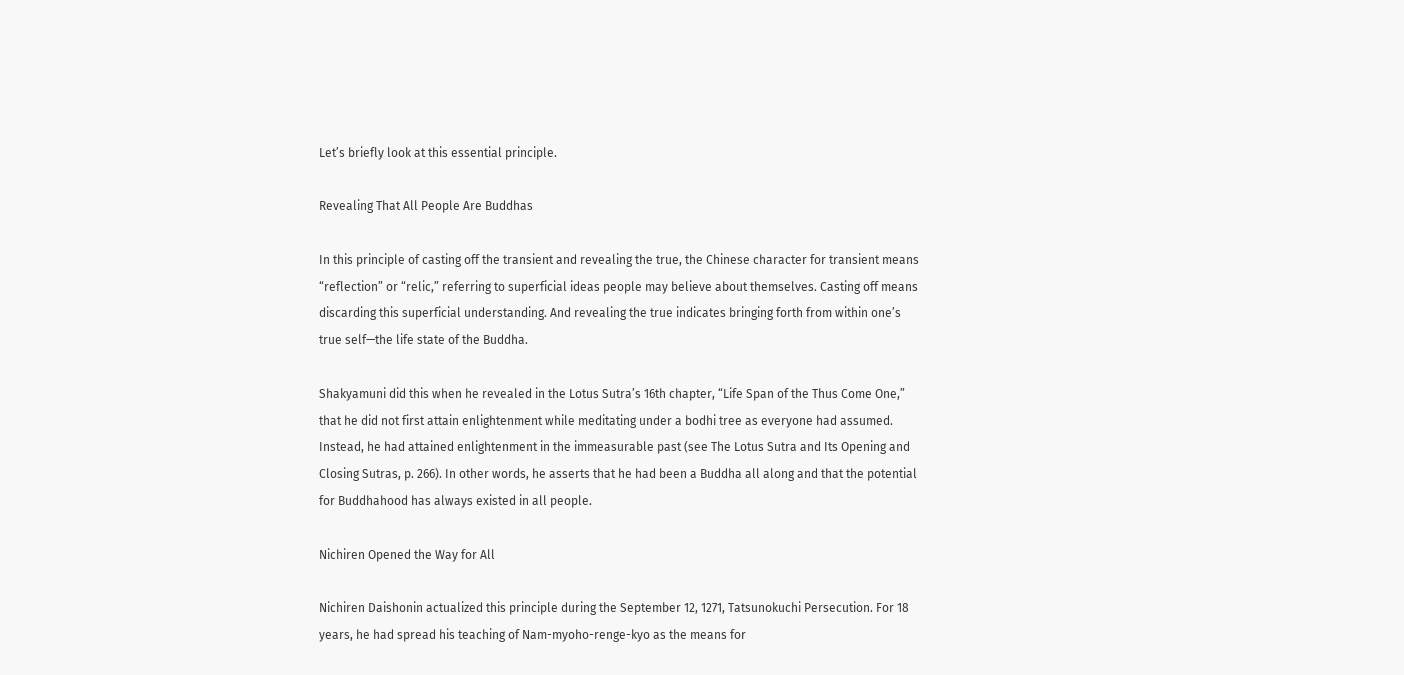Let’s briefly look at this essential principle.

Revealing That All People Are Buddhas

In this principle of casting off the transient and revealing the true, the Chinese character for transient means “reflection” or “relic,” referring to superficial ideas people may believe about themselves. Casting off means discarding this superficial understanding. And revealing the true indicates bringing forth from within one’s true self—the life state of the Buddha.

Shakyamuni did this when he revealed in the Lotus Sutra’s 16th chapter, “Life Span of the Thus Come One,” that he did not first attain enlightenment while meditating under a bodhi tree as everyone had assumed. Instead, he had attained enlightenment in the immeasurable past (see The Lotus Sutra and Its Opening and Closing Sutras, p. 266). In other words, he asserts that he had been a Buddha all along and that the potential for Buddhahood has always existed in all people.

Nichiren Opened the Way for All

Nichiren Daishonin actualized this principle during the September 12, 1271, Tatsunokuchi Persecution. For 18 years, he had spread his teaching of Nam-myoho-renge-kyo as the means for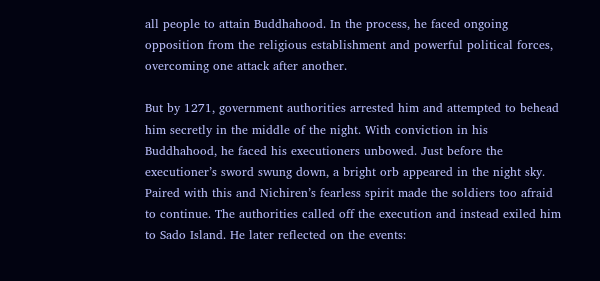all people to attain Buddhahood. In the process, he faced ongoing opposition from the religious establishment and powerful political forces, overcoming one attack after another.

But by 1271, government authorities arrested him and attempted to behead him secretly in the middle of the night. With conviction in his Buddhahood, he faced his executioners unbowed. Just before the executioner’s sword swung down, a bright orb appeared in the night sky. Paired with this and Nichiren’s fearless spirit made the soldiers too afraid to continue. The authorities called off the execution and instead exiled him to Sado Island. He later reflected on the events: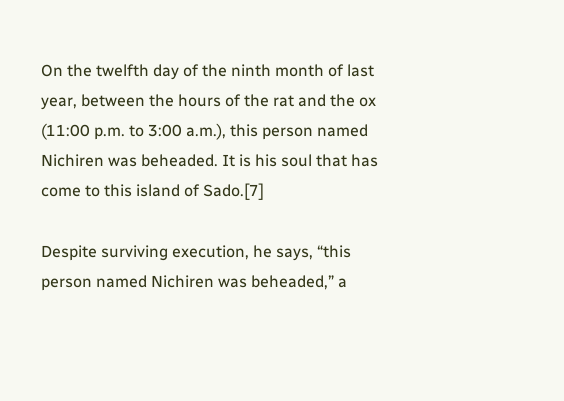On the twelfth day of the ninth month of last year, between the hours of the rat and the ox (11:00 p.m. to 3:00 a.m.), this person named Nichiren was beheaded. It is his soul that has come to this island of Sado.[7]

Despite surviving execution, he says, “this person named Nichiren was beheaded,” a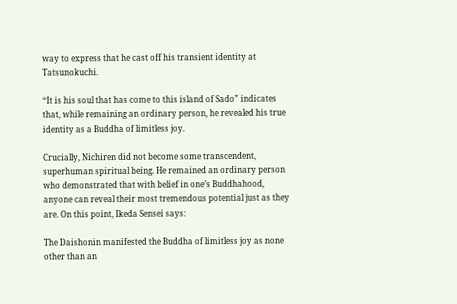way to express that he cast off his transient identity at Tatsunokuchi.

“It is his soul that has come to this island of Sado” indicates that, while remaining an ordinary person, he revealed his true identity as a Buddha of limitless joy.

Crucially, Nichiren did not become some transcendent, superhuman spiritual being. He remained an ordinary person who demonstrated that with belief in one’s Buddhahood, anyone can reveal their most tremendous potential just as they are. On this point, Ikeda Sensei says:

The Daishonin manifested the Buddha of limitless joy as none other than an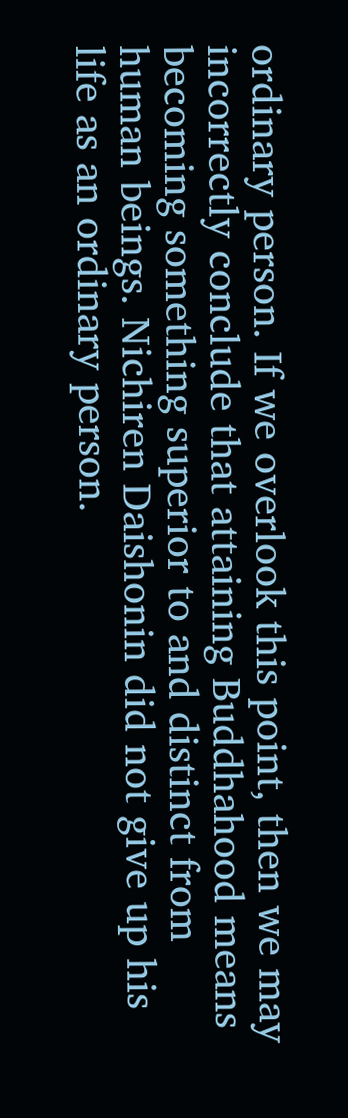ordinary person. If we overlook this point, then we may incorrectly conclude that attaining Buddhahood means becoming something superior to and distinct from human beings. Nichiren Daishonin did not give up his life as an ordinary person.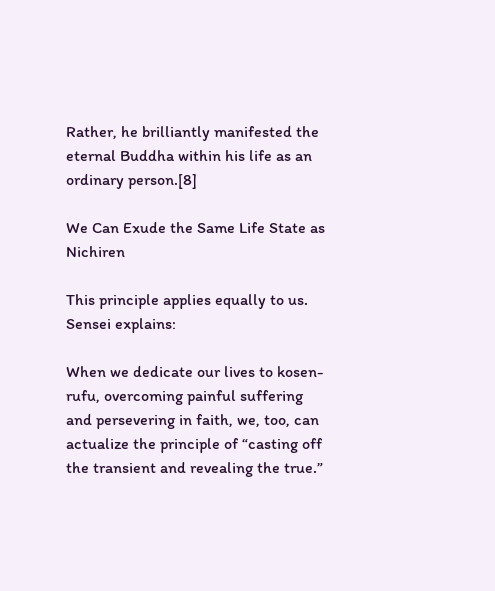Rather, he brilliantly manifested the eternal Buddha within his life as an ordinary person.[8]

We Can Exude the Same Life State as Nichiren

This principle applies equally to us. Sensei explains:

When we dedicate our lives to kosen-rufu, overcoming painful suffering and persevering in faith, we, too, can actualize the principle of “casting off the transient and revealing the true.”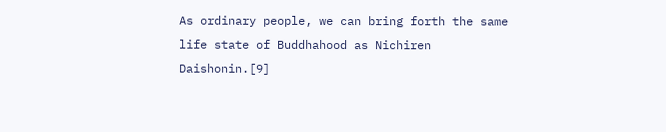As ordinary people, we can bring forth the same life state of Buddhahood as Nichiren Daishonin.[9]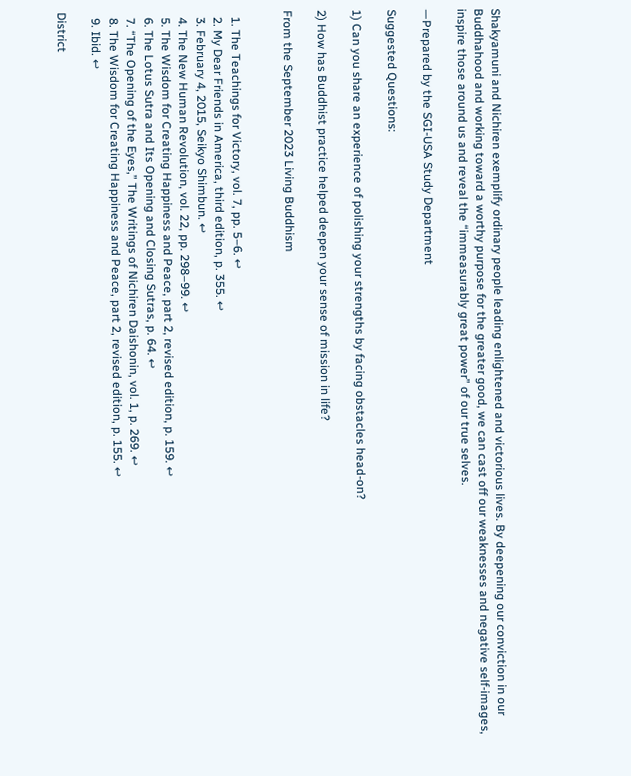Shakyamuni and Nichiren exemplify ordinary people leading enlightened and victorious lives. By deepening our conviction in our Buddhahood and working toward a worthy purpose for the greater good, we can cast off our weaknesses and negative self-images, inspire those around us and reveal the “immeasurably great power” of our true selves.

—Prepared by the SGI-USA Study Department

Suggested Questions:

1) Can you share an experience of polishing your strengths by facing obstacles head-on?

2) How has Buddhist practice helped deepen your sense of mission in life?

From the September 2023 Living Buddhism


  1. The Teachings for Victory, vol. 7, pp. 5–6. ↩
  2. My Dear Friends in America, third edition, p. 355. ↩
  3. February 4, 2015, Seikyo Shimbun. ↩
  4. The New Human Revolution, vol. 22, pp. 298–99. ↩
  5. The Wisdom for Creating Happiness and Peace, part 2, revised edition, p. 159. ↩
  6. The Lotus Sutra and Its Opening and Closing Sutras, p. 64. ↩
  7. “The Opening of the Eyes,” The Writings of Nichiren Daishonin, vol. 1, p. 269. ↩
  8. The Wisdom for Creating Happiness and Peace, part 2, revised edition, p. 155. ↩
  9. Ibid. ↩

District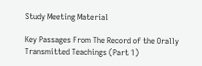Study Meeting Material

Key Passages From The Record of the Orally Transmitted Teachings (Part 1)